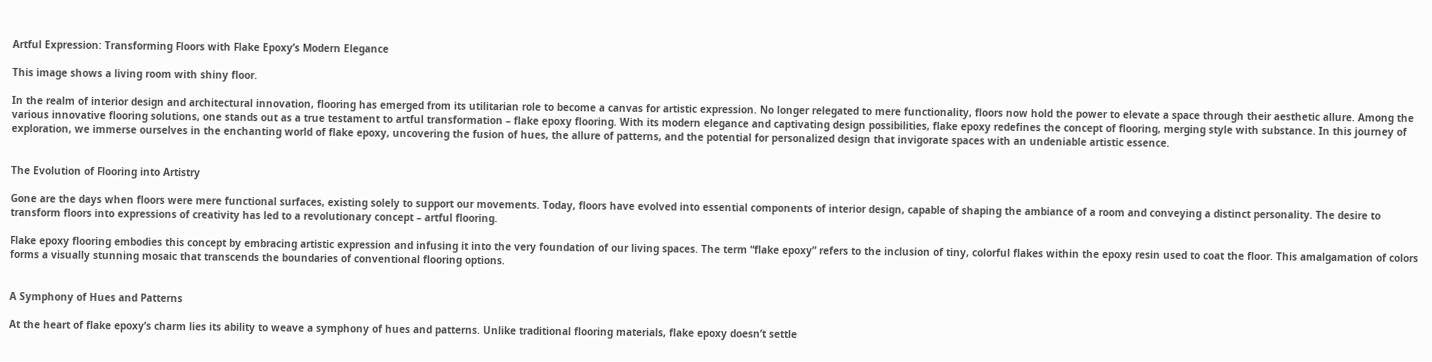Artful Expression: Transforming Floors with Flake Epoxy’s Modern Elegance

This image shows a living room with shiny floor.

In the realm of interior design and architectural innovation, flooring has emerged from its utilitarian role to become a canvas for artistic expression. No longer relegated to mere functionality, floors now hold the power to elevate a space through their aesthetic allure. Among the various innovative flooring solutions, one stands out as a true testament to artful transformation – flake epoxy flooring. With its modern elegance and captivating design possibilities, flake epoxy redefines the concept of flooring, merging style with substance. In this journey of exploration, we immerse ourselves in the enchanting world of flake epoxy, uncovering the fusion of hues, the allure of patterns, and the potential for personalized design that invigorate spaces with an undeniable artistic essence.


The Evolution of Flooring into Artistry

Gone are the days when floors were mere functional surfaces, existing solely to support our movements. Today, floors have evolved into essential components of interior design, capable of shaping the ambiance of a room and conveying a distinct personality. The desire to transform floors into expressions of creativity has led to a revolutionary concept – artful flooring.

Flake epoxy flooring embodies this concept by embracing artistic expression and infusing it into the very foundation of our living spaces. The term “flake epoxy” refers to the inclusion of tiny, colorful flakes within the epoxy resin used to coat the floor. This amalgamation of colors forms a visually stunning mosaic that transcends the boundaries of conventional flooring options.


A Symphony of Hues and Patterns

At the heart of flake epoxy’s charm lies its ability to weave a symphony of hues and patterns. Unlike traditional flooring materials, flake epoxy doesn’t settle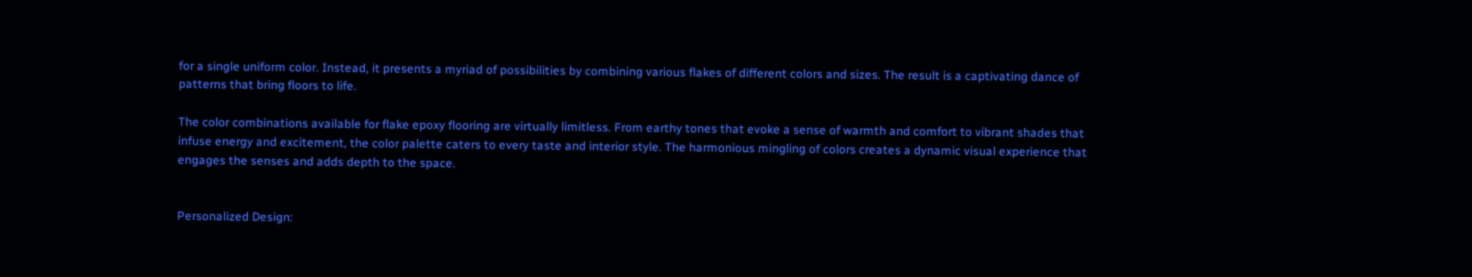for a single uniform color. Instead, it presents a myriad of possibilities by combining various flakes of different colors and sizes. The result is a captivating dance of patterns that bring floors to life.

The color combinations available for flake epoxy flooring are virtually limitless. From earthy tones that evoke a sense of warmth and comfort to vibrant shades that infuse energy and excitement, the color palette caters to every taste and interior style. The harmonious mingling of colors creates a dynamic visual experience that engages the senses and adds depth to the space.


Personalized Design: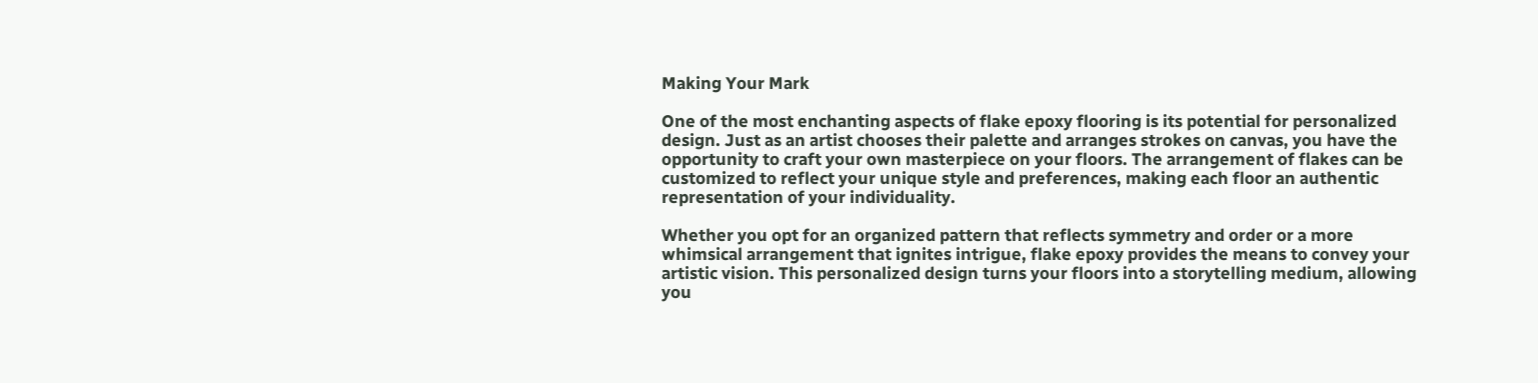Making Your Mark

One of the most enchanting aspects of flake epoxy flooring is its potential for personalized design. Just as an artist chooses their palette and arranges strokes on canvas, you have the opportunity to craft your own masterpiece on your floors. The arrangement of flakes can be customized to reflect your unique style and preferences, making each floor an authentic representation of your individuality.

Whether you opt for an organized pattern that reflects symmetry and order or a more whimsical arrangement that ignites intrigue, flake epoxy provides the means to convey your artistic vision. This personalized design turns your floors into a storytelling medium, allowing you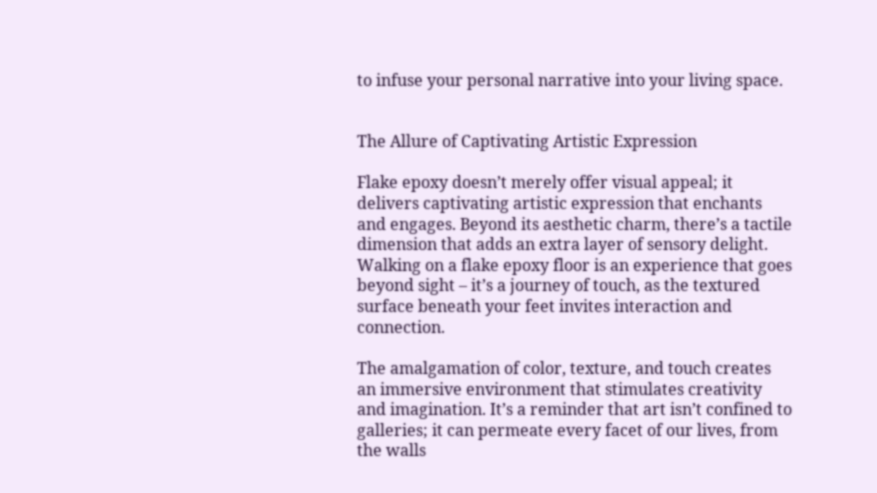to infuse your personal narrative into your living space.


The Allure of Captivating Artistic Expression

Flake epoxy doesn’t merely offer visual appeal; it delivers captivating artistic expression that enchants and engages. Beyond its aesthetic charm, there’s a tactile dimension that adds an extra layer of sensory delight. Walking on a flake epoxy floor is an experience that goes beyond sight – it’s a journey of touch, as the textured surface beneath your feet invites interaction and connection.

The amalgamation of color, texture, and touch creates an immersive environment that stimulates creativity and imagination. It’s a reminder that art isn’t confined to galleries; it can permeate every facet of our lives, from the walls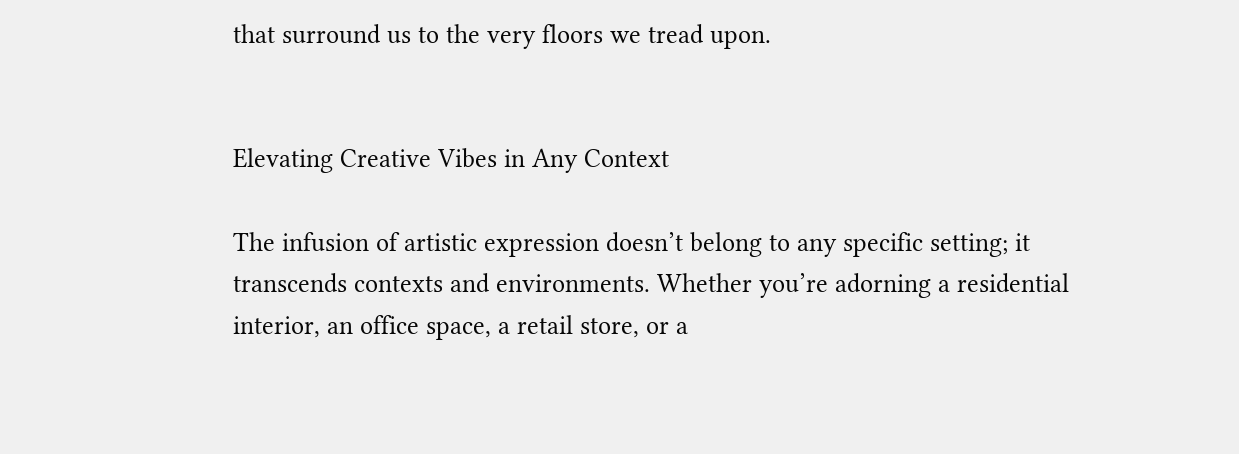that surround us to the very floors we tread upon.


Elevating Creative Vibes in Any Context

The infusion of artistic expression doesn’t belong to any specific setting; it transcends contexts and environments. Whether you’re adorning a residential interior, an office space, a retail store, or a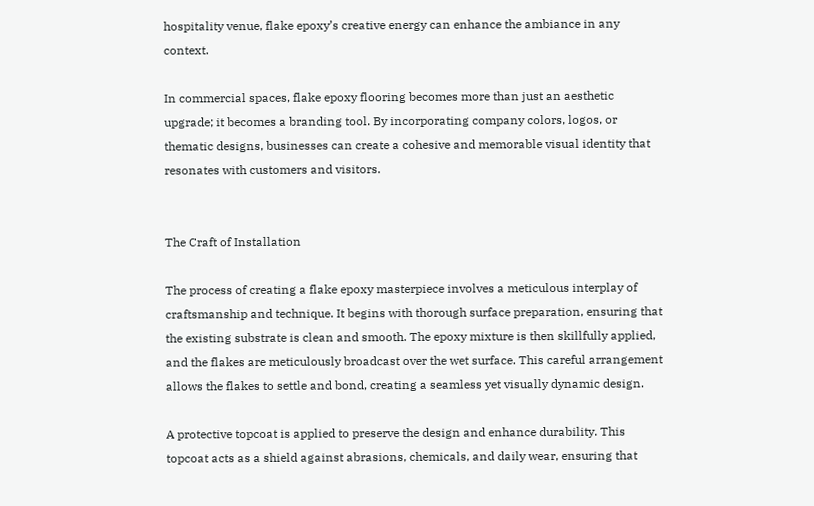hospitality venue, flake epoxy’s creative energy can enhance the ambiance in any context.

In commercial spaces, flake epoxy flooring becomes more than just an aesthetic upgrade; it becomes a branding tool. By incorporating company colors, logos, or thematic designs, businesses can create a cohesive and memorable visual identity that resonates with customers and visitors.


The Craft of Installation

The process of creating a flake epoxy masterpiece involves a meticulous interplay of craftsmanship and technique. It begins with thorough surface preparation, ensuring that the existing substrate is clean and smooth. The epoxy mixture is then skillfully applied, and the flakes are meticulously broadcast over the wet surface. This careful arrangement allows the flakes to settle and bond, creating a seamless yet visually dynamic design.

A protective topcoat is applied to preserve the design and enhance durability. This topcoat acts as a shield against abrasions, chemicals, and daily wear, ensuring that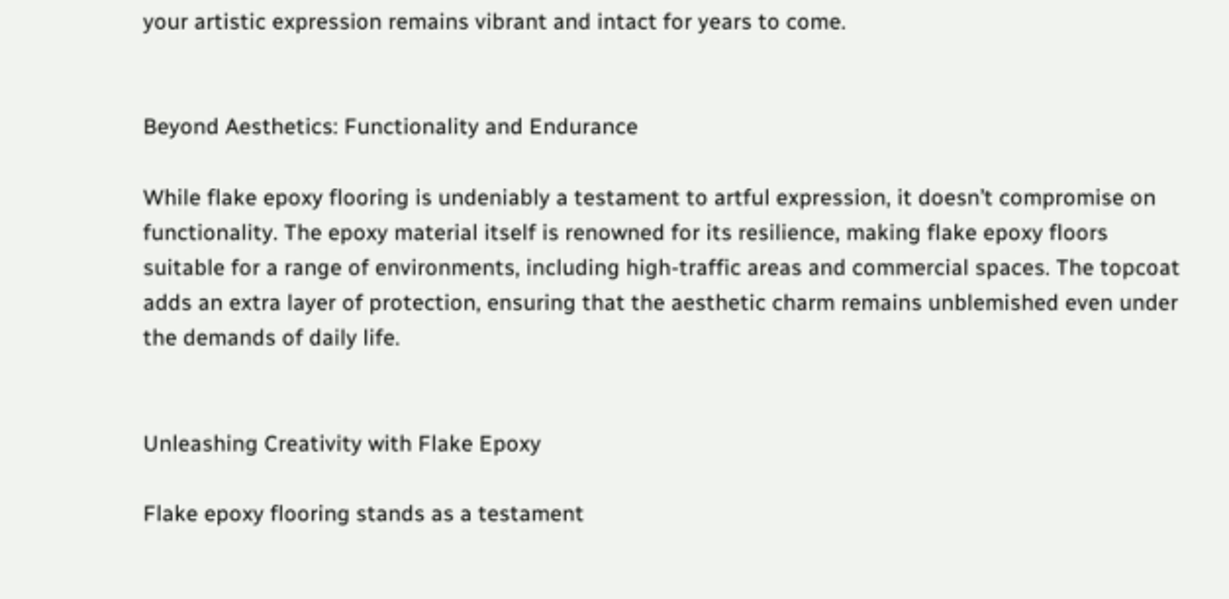your artistic expression remains vibrant and intact for years to come.


Beyond Aesthetics: Functionality and Endurance

While flake epoxy flooring is undeniably a testament to artful expression, it doesn’t compromise on functionality. The epoxy material itself is renowned for its resilience, making flake epoxy floors suitable for a range of environments, including high-traffic areas and commercial spaces. The topcoat adds an extra layer of protection, ensuring that the aesthetic charm remains unblemished even under the demands of daily life.


Unleashing Creativity with Flake Epoxy

Flake epoxy flooring stands as a testament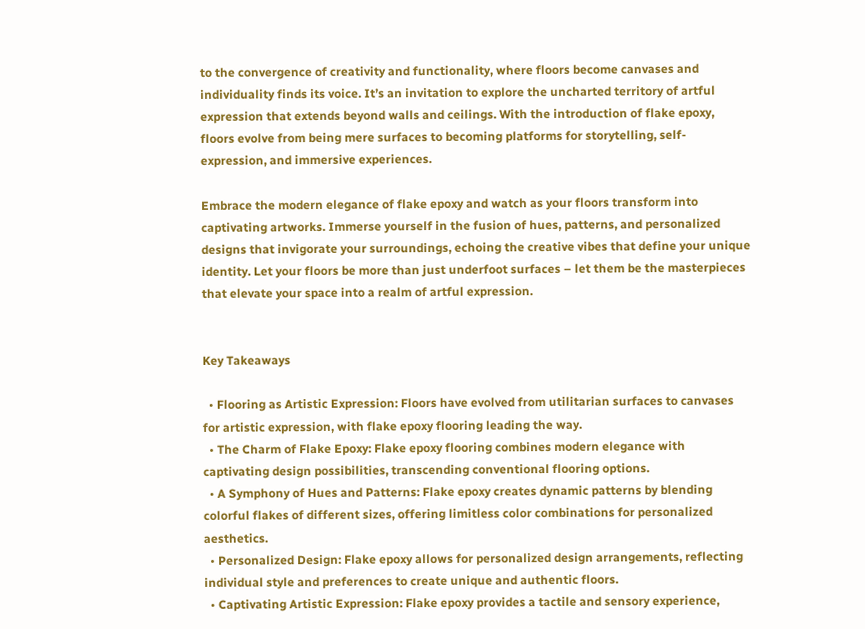to the convergence of creativity and functionality, where floors become canvases and individuality finds its voice. It’s an invitation to explore the uncharted territory of artful expression that extends beyond walls and ceilings. With the introduction of flake epoxy, floors evolve from being mere surfaces to becoming platforms for storytelling, self-expression, and immersive experiences.

Embrace the modern elegance of flake epoxy and watch as your floors transform into captivating artworks. Immerse yourself in the fusion of hues, patterns, and personalized designs that invigorate your surroundings, echoing the creative vibes that define your unique identity. Let your floors be more than just underfoot surfaces – let them be the masterpieces that elevate your space into a realm of artful expression.


Key Takeaways

  • Flooring as Artistic Expression: Floors have evolved from utilitarian surfaces to canvases for artistic expression, with flake epoxy flooring leading the way.
  • The Charm of Flake Epoxy: Flake epoxy flooring combines modern elegance with captivating design possibilities, transcending conventional flooring options.
  • A Symphony of Hues and Patterns: Flake epoxy creates dynamic patterns by blending colorful flakes of different sizes, offering limitless color combinations for personalized aesthetics.
  • Personalized Design: Flake epoxy allows for personalized design arrangements, reflecting individual style and preferences to create unique and authentic floors.
  • Captivating Artistic Expression: Flake epoxy provides a tactile and sensory experience,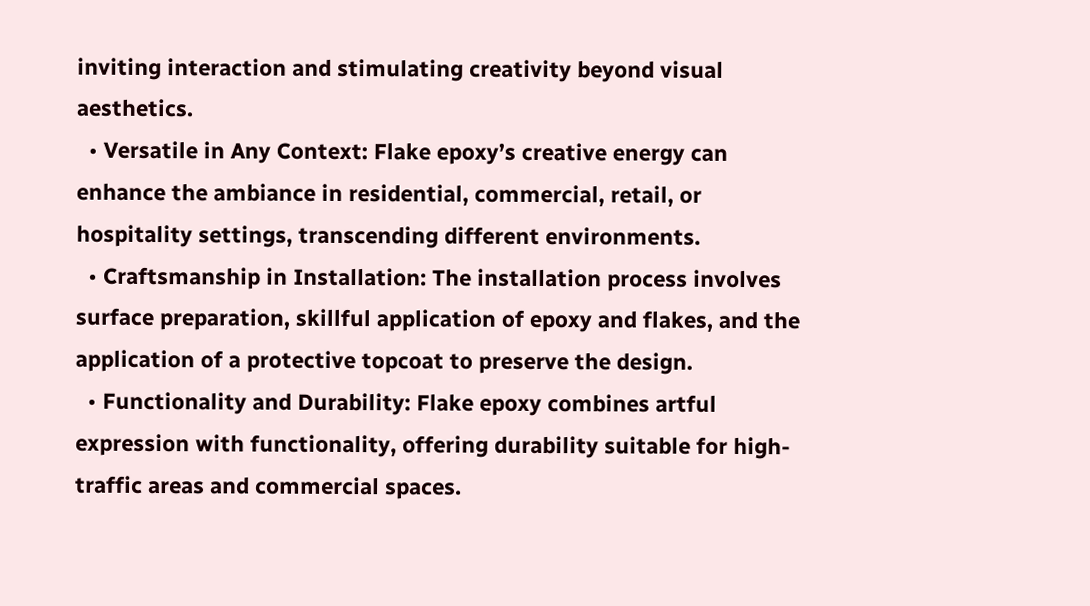inviting interaction and stimulating creativity beyond visual aesthetics.
  • Versatile in Any Context: Flake epoxy’s creative energy can enhance the ambiance in residential, commercial, retail, or hospitality settings, transcending different environments.
  • Craftsmanship in Installation: The installation process involves surface preparation, skillful application of epoxy and flakes, and the application of a protective topcoat to preserve the design.
  • Functionality and Durability: Flake epoxy combines artful expression with functionality, offering durability suitable for high-traffic areas and commercial spaces.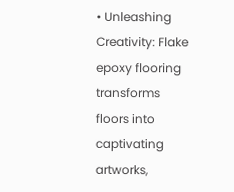• Unleashing Creativity: Flake epoxy flooring transforms floors into captivating artworks,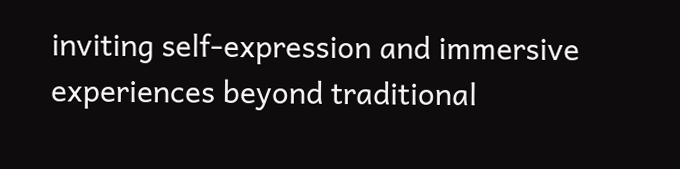inviting self-expression and immersive experiences beyond traditional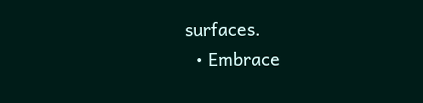surfaces.
  • Embrace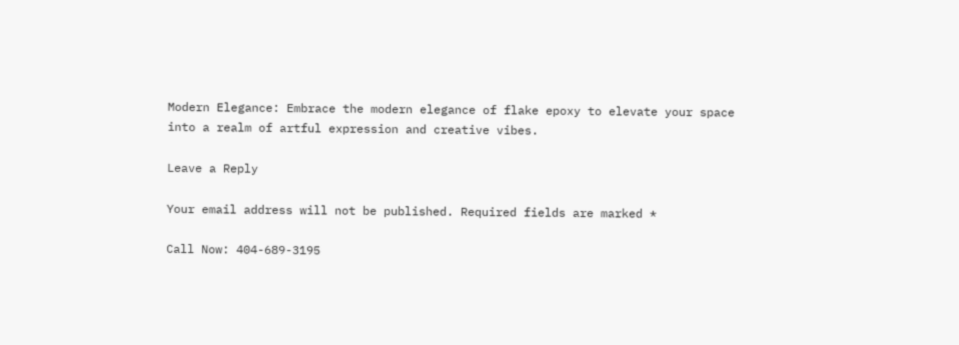Modern Elegance: Embrace the modern elegance of flake epoxy to elevate your space into a realm of artful expression and creative vibes.

Leave a Reply

Your email address will not be published. Required fields are marked *

Call Now: 404-689-3195